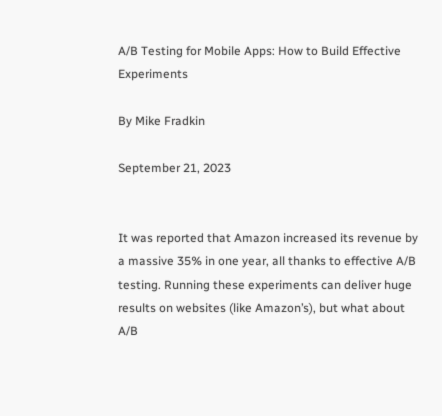A/B Testing for Mobile Apps: How to Build Effective Experiments

By Mike Fradkin

September 21, 2023


It was reported that Amazon increased its revenue by a massive 35% in one year, all thanks to effective A/B testing. Running these experiments can deliver huge results on websites (like Amazon’s), but what about A/B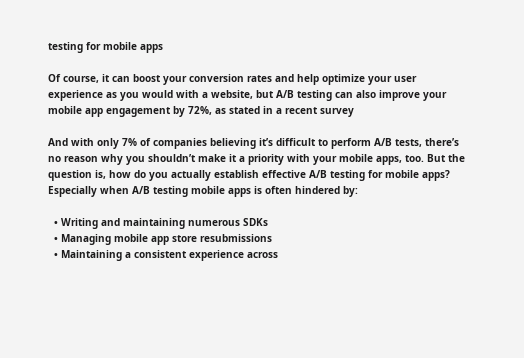testing for mobile apps

Of course, it can boost your conversion rates and help optimize your user experience as you would with a website, but A/B testing can also improve your mobile app engagement by 72%, as stated in a recent survey

And with only 7% of companies believing it’s difficult to perform A/B tests, there’s no reason why you shouldn’t make it a priority with your mobile apps, too. But the question is, how do you actually establish effective A/B testing for mobile apps? Especially when A/B testing mobile apps is often hindered by:

  • Writing and maintaining numerous SDKs
  • Managing mobile app store resubmissions
  • Maintaining a consistent experience across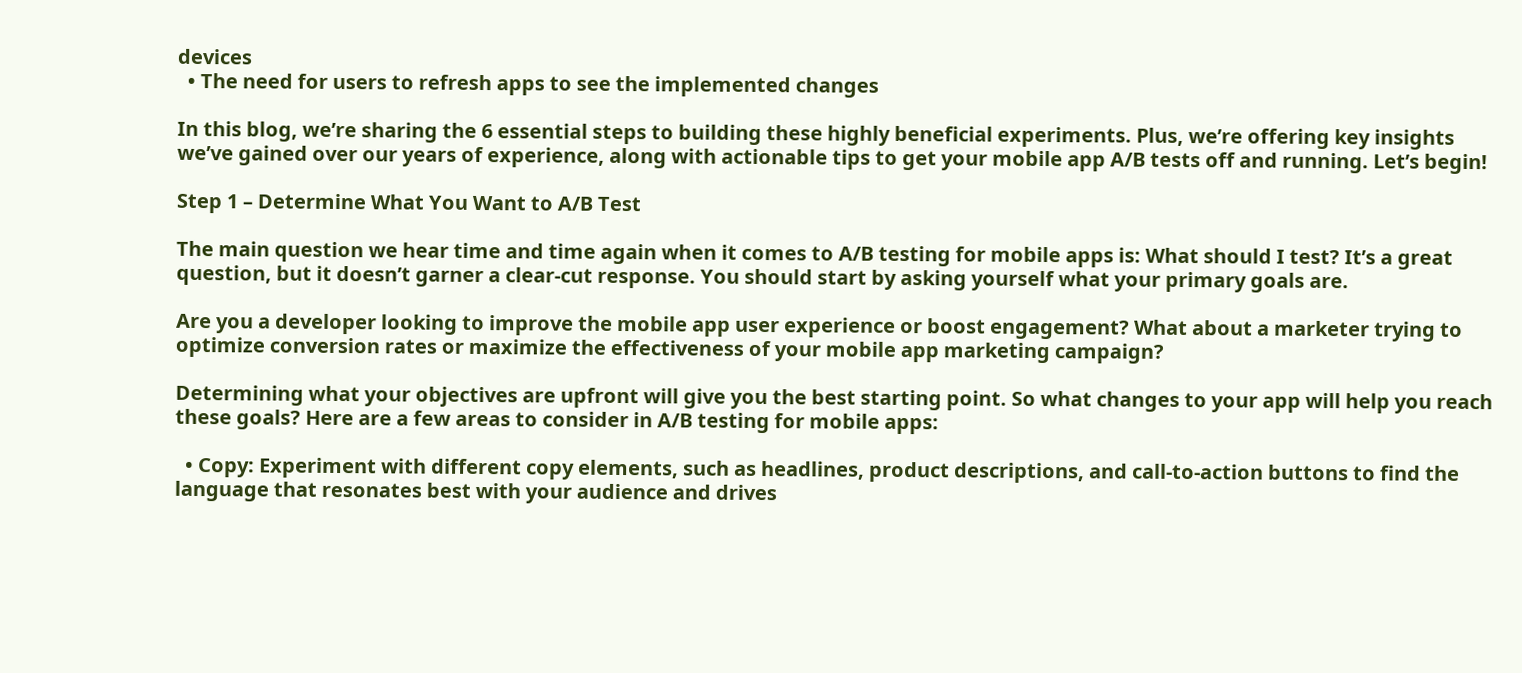devices
  • The need for users to refresh apps to see the implemented changes

In this blog, we’re sharing the 6 essential steps to building these highly beneficial experiments. Plus, we’re offering key insights we’ve gained over our years of experience, along with actionable tips to get your mobile app A/B tests off and running. Let’s begin!

Step 1 – Determine What You Want to A/B Test

The main question we hear time and time again when it comes to A/B testing for mobile apps is: What should I test? It’s a great question, but it doesn’t garner a clear-cut response. You should start by asking yourself what your primary goals are.

Are you a developer looking to improve the mobile app user experience or boost engagement? What about a marketer trying to optimize conversion rates or maximize the effectiveness of your mobile app marketing campaign?

Determining what your objectives are upfront will give you the best starting point. So what changes to your app will help you reach these goals? Here are a few areas to consider in A/B testing for mobile apps:

  • Copy: Experiment with different copy elements, such as headlines, product descriptions, and call-to-action buttons to find the language that resonates best with your audience and drives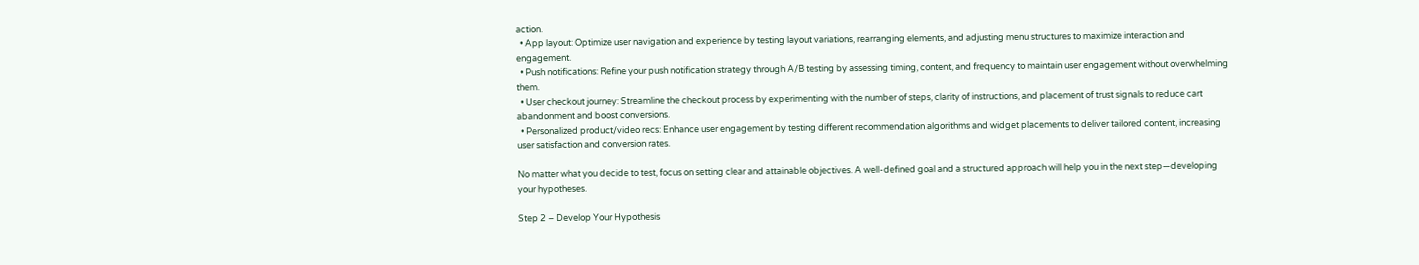action.
  • App layout: Optimize user navigation and experience by testing layout variations, rearranging elements, and adjusting menu structures to maximize interaction and engagement.
  • Push notifications: Refine your push notification strategy through A/B testing by assessing timing, content, and frequency to maintain user engagement without overwhelming them.
  • User checkout journey: Streamline the checkout process by experimenting with the number of steps, clarity of instructions, and placement of trust signals to reduce cart abandonment and boost conversions.
  • Personalized product/video recs: Enhance user engagement by testing different recommendation algorithms and widget placements to deliver tailored content, increasing user satisfaction and conversion rates.

No matter what you decide to test, focus on setting clear and attainable objectives. A well-defined goal and a structured approach will help you in the next step—developing your hypotheses.

Step 2 – Develop Your Hypothesis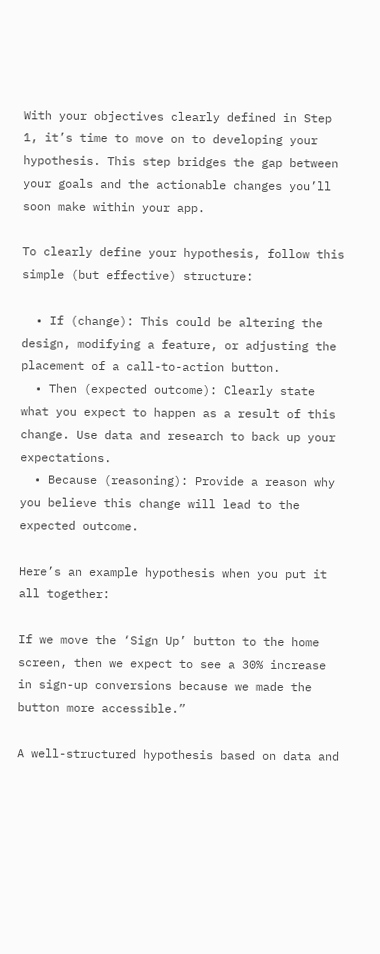With your objectives clearly defined in Step 1, it’s time to move on to developing your hypothesis. This step bridges the gap between your goals and the actionable changes you’ll soon make within your app.

To clearly define your hypothesis, follow this simple (but effective) structure:

  • If (change): This could be altering the design, modifying a feature, or adjusting the placement of a call-to-action button.
  • Then (expected outcome): Clearly state what you expect to happen as a result of this change. Use data and research to back up your expectations.
  • Because (reasoning): Provide a reason why you believe this change will lead to the expected outcome.

Here’s an example hypothesis when you put it all together:

If we move the ‘Sign Up’ button to the home screen, then we expect to see a 30% increase in sign-up conversions because we made the button more accessible.”

A well-structured hypothesis based on data and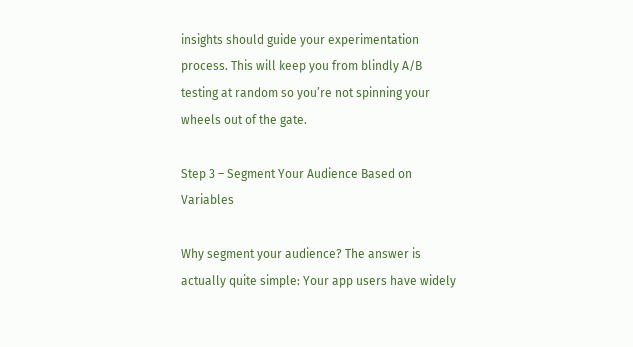insights should guide your experimentation process. This will keep you from blindly A/B testing at random so you’re not spinning your wheels out of the gate.

Step 3 – Segment Your Audience Based on Variables

Why segment your audience? The answer is actually quite simple: Your app users have widely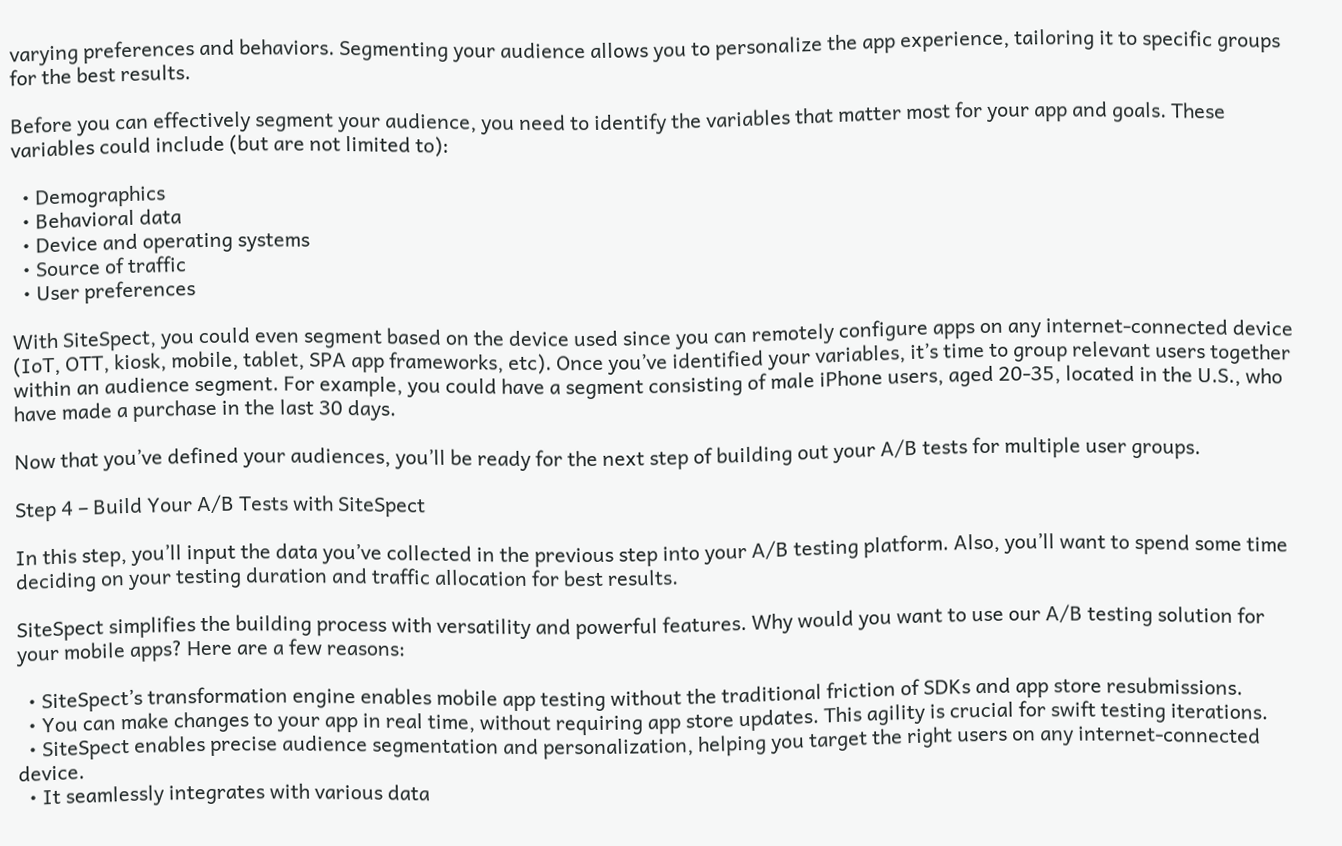varying preferences and behaviors. Segmenting your audience allows you to personalize the app experience, tailoring it to specific groups for the best results.

Before you can effectively segment your audience, you need to identify the variables that matter most for your app and goals. These variables could include (but are not limited to):

  • Demographics
  • Behavioral data
  • Device and operating systems
  • Source of traffic
  • User preferences

With SiteSpect, you could even segment based on the device used since you can remotely configure apps on any internet-connected device (IoT, OTT, kiosk, mobile, tablet, SPA app frameworks, etc). Once you’ve identified your variables, it’s time to group relevant users together within an audience segment. For example, you could have a segment consisting of male iPhone users, aged 20-35, located in the U.S., who have made a purchase in the last 30 days.

Now that you’ve defined your audiences, you’ll be ready for the next step of building out your A/B tests for multiple user groups.

Step 4 – Build Your A/B Tests with SiteSpect

In this step, you’ll input the data you’ve collected in the previous step into your A/B testing platform. Also, you’ll want to spend some time deciding on your testing duration and traffic allocation for best results.

SiteSpect simplifies the building process with versatility and powerful features. Why would you want to use our A/B testing solution for your mobile apps? Here are a few reasons:

  • SiteSpect’s transformation engine enables mobile app testing without the traditional friction of SDKs and app store resubmissions.
  • You can make changes to your app in real time, without requiring app store updates. This agility is crucial for swift testing iterations.
  • SiteSpect enables precise audience segmentation and personalization, helping you target the right users on any internet-connected device.
  • It seamlessly integrates with various data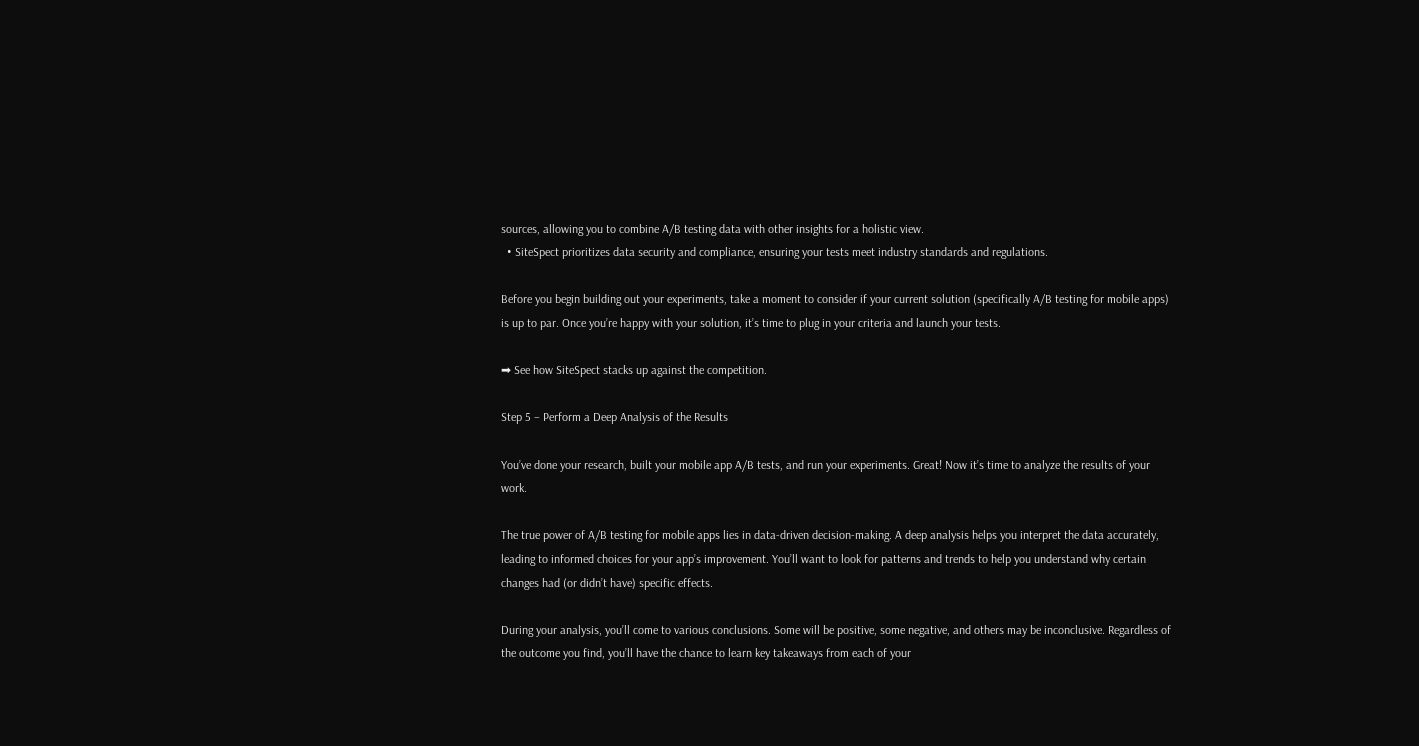sources, allowing you to combine A/B testing data with other insights for a holistic view.
  • SiteSpect prioritizes data security and compliance, ensuring your tests meet industry standards and regulations.

Before you begin building out your experiments, take a moment to consider if your current solution (specifically A/B testing for mobile apps) is up to par. Once you’re happy with your solution, it’s time to plug in your criteria and launch your tests.

➡ See how SiteSpect stacks up against the competition.

Step 5 – Perform a Deep Analysis of the Results

You’ve done your research, built your mobile app A/B tests, and run your experiments. Great! Now it’s time to analyze the results of your work.

The true power of A/B testing for mobile apps lies in data-driven decision-making. A deep analysis helps you interpret the data accurately, leading to informed choices for your app’s improvement. You’ll want to look for patterns and trends to help you understand why certain changes had (or didn’t have) specific effects.

During your analysis, you’ll come to various conclusions. Some will be positive, some negative, and others may be inconclusive. Regardless of the outcome you find, you’ll have the chance to learn key takeaways from each of your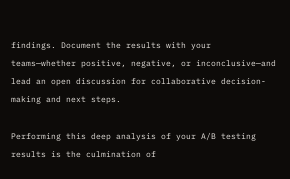findings. Document the results with your teams—whether positive, negative, or inconclusive—and lead an open discussion for collaborative decision-making and next steps.

Performing this deep analysis of your A/B testing results is the culmination of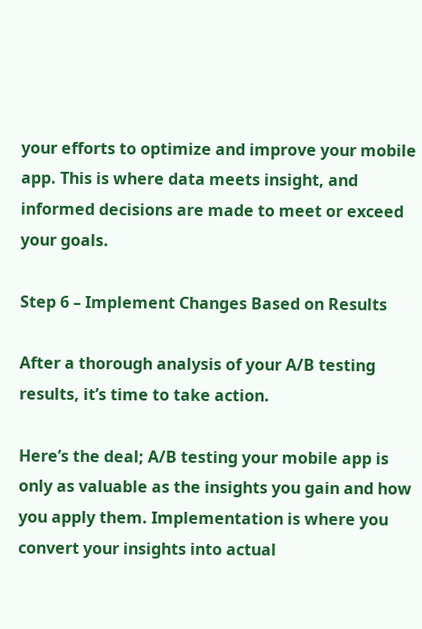your efforts to optimize and improve your mobile app. This is where data meets insight, and informed decisions are made to meet or exceed your goals.

Step 6 – Implement Changes Based on Results

After a thorough analysis of your A/B testing results, it’s time to take action.

Here’s the deal; A/B testing your mobile app is only as valuable as the insights you gain and how you apply them. Implementation is where you convert your insights into actual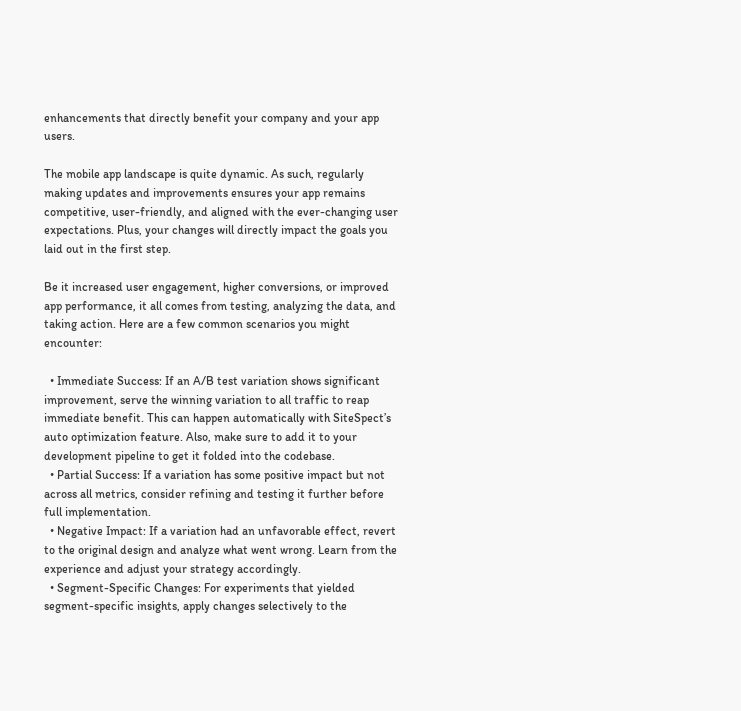enhancements that directly benefit your company and your app users.

The mobile app landscape is quite dynamic. As such, regularly making updates and improvements ensures your app remains competitive, user-friendly, and aligned with the ever-changing user expectations. Plus, your changes will directly impact the goals you laid out in the first step.

Be it increased user engagement, higher conversions, or improved app performance, it all comes from testing, analyzing the data, and taking action. Here are a few common scenarios you might encounter:

  • Immediate Success: If an A/B test variation shows significant improvement, serve the winning variation to all traffic to reap immediate benefit. This can happen automatically with SiteSpect’s auto optimization feature. Also, make sure to add it to your development pipeline to get it folded into the codebase.
  • Partial Success: If a variation has some positive impact but not across all metrics, consider refining and testing it further before full implementation.
  • Negative Impact: If a variation had an unfavorable effect, revert to the original design and analyze what went wrong. Learn from the experience and adjust your strategy accordingly.
  • Segment-Specific Changes: For experiments that yielded segment-specific insights, apply changes selectively to the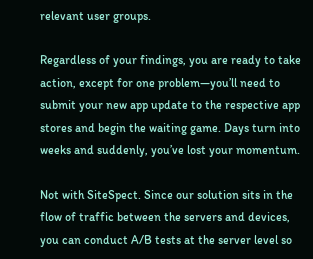relevant user groups.

Regardless of your findings, you are ready to take action, except for one problem—you’ll need to submit your new app update to the respective app stores and begin the waiting game. Days turn into weeks and suddenly, you’ve lost your momentum.

Not with SiteSpect. Since our solution sits in the flow of traffic between the servers and devices, you can conduct A/B tests at the server level so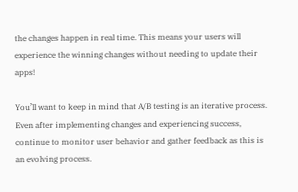the changes happen in real time. This means your users will experience the winning changes without needing to update their apps!

You’ll want to keep in mind that A/B testing is an iterative process. Even after implementing changes and experiencing success, continue to monitor user behavior and gather feedback as this is an evolving process.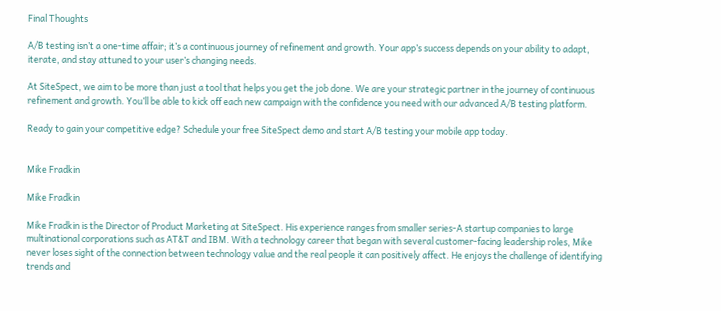Final Thoughts

A/B testing isn’t a one-time affair; it’s a continuous journey of refinement and growth. Your app’s success depends on your ability to adapt, iterate, and stay attuned to your user’s changing needs.

At SiteSpect, we aim to be more than just a tool that helps you get the job done. We are your strategic partner in the journey of continuous refinement and growth. You’ll be able to kick off each new campaign with the confidence you need with our advanced A/B testing platform.

Ready to gain your competitive edge? Schedule your free SiteSpect demo and start A/B testing your mobile app today.


Mike Fradkin

Mike Fradkin

Mike Fradkin is the Director of Product Marketing at SiteSpect. His experience ranges from smaller series-A startup companies to large multinational corporations such as AT&T and IBM. With a technology career that began with several customer-facing leadership roles, Mike never loses sight of the connection between technology value and the real people it can positively affect. He enjoys the challenge of identifying trends and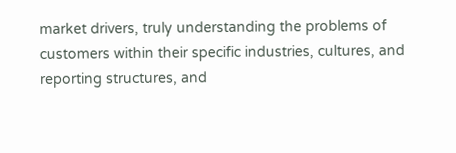market drivers, truly understanding the problems of customers within their specific industries, cultures, and reporting structures, and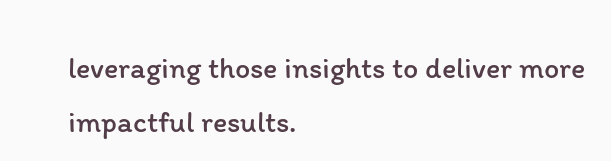leveraging those insights to deliver more impactful results.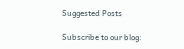Suggested Posts

Subscribe to our blog: